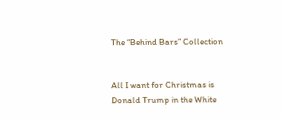The “Behind Bars” Collection


All I want for Christmas is Donald Trump in the White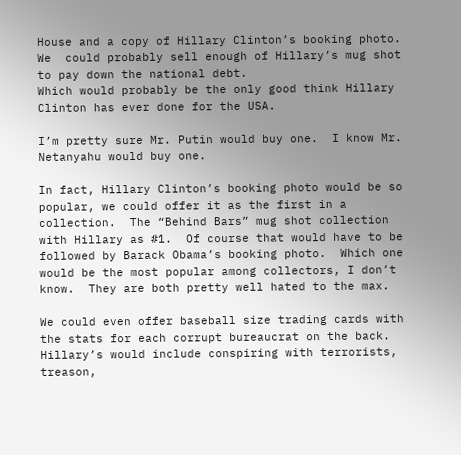House and a copy of Hillary Clinton’s booking photo.
We  could probably sell enough of Hillary’s mug shot to pay down the national debt.
Which would probably be the only good think Hillary Clinton has ever done for the USA.

I’m pretty sure Mr. Putin would buy one.  I know Mr. Netanyahu would buy one.

In fact, Hillary Clinton’s booking photo would be so popular, we could offer it as the first in a collection.  The “Behind Bars” mug shot collection with Hillary as #1.  Of course that would have to be followed by Barack Obama’s booking photo.  Which one would be the most popular among collectors, I don’t know.  They are both pretty well hated to the max.

We could even offer baseball size trading cards with the stats for each corrupt bureaucrat on the back.  Hillary’s would include conspiring with terrorists, treason,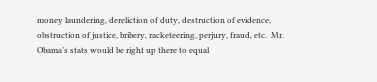money laundering, dereliction of duty, destruction of evidence, obstruction of justice, bribery, racketeering, perjury, fraud, etc.  Mr. Obama’s stats would be right up there to equal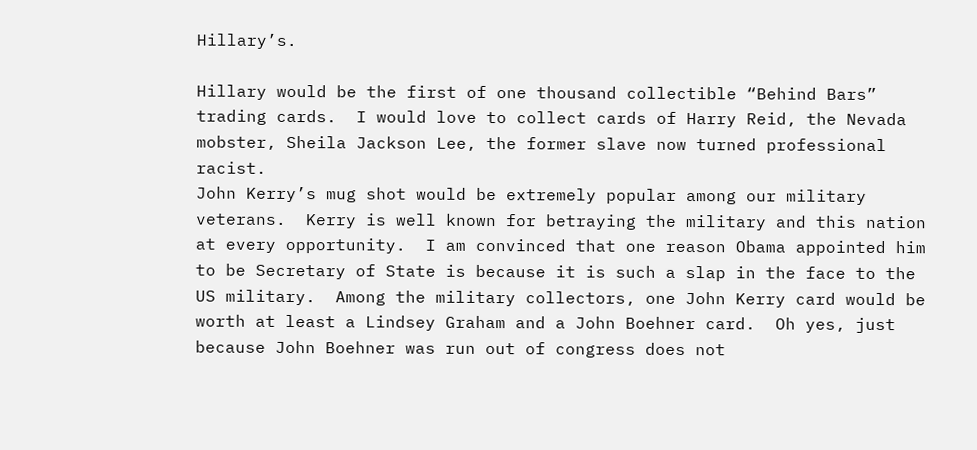Hillary’s.

Hillary would be the first of one thousand collectible “Behind Bars” trading cards.  I would love to collect cards of Harry Reid, the Nevada mobster, Sheila Jackson Lee, the former slave now turned professional racist.
John Kerry’s mug shot would be extremely popular among our military veterans.  Kerry is well known for betraying the military and this nation at every opportunity.  I am convinced that one reason Obama appointed him to be Secretary of State is because it is such a slap in the face to the US military.  Among the military collectors, one John Kerry card would be worth at least a Lindsey Graham and a John Boehner card.  Oh yes, just because John Boehner was run out of congress does not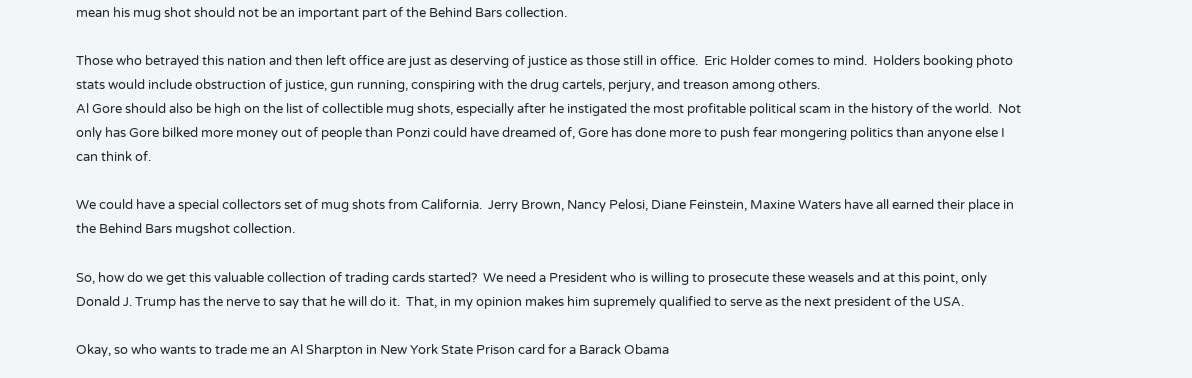mean his mug shot should not be an important part of the Behind Bars collection.

Those who betrayed this nation and then left office are just as deserving of justice as those still in office.  Eric Holder comes to mind.  Holders booking photo stats would include obstruction of justice, gun running, conspiring with the drug cartels, perjury, and treason among others.
Al Gore should also be high on the list of collectible mug shots, especially after he instigated the most profitable political scam in the history of the world.  Not only has Gore bilked more money out of people than Ponzi could have dreamed of, Gore has done more to push fear mongering politics than anyone else I can think of.

We could have a special collectors set of mug shots from California.  Jerry Brown, Nancy Pelosi, Diane Feinstein, Maxine Waters have all earned their place in the Behind Bars mugshot collection.

So, how do we get this valuable collection of trading cards started?  We need a President who is willing to prosecute these weasels and at this point, only Donald J. Trump has the nerve to say that he will do it.  That, in my opinion makes him supremely qualified to serve as the next president of the USA.

Okay, so who wants to trade me an Al Sharpton in New York State Prison card for a Barack Obama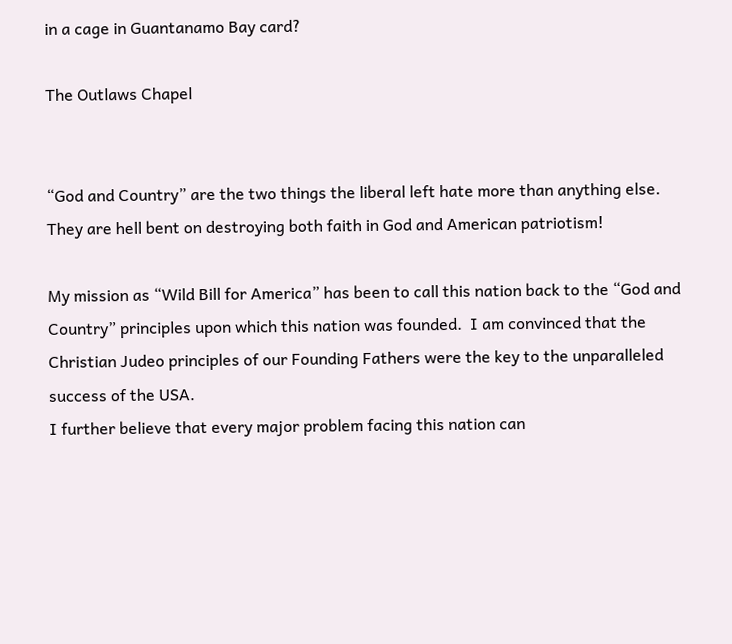in a cage in Guantanamo Bay card?

The Outlaws Chapel


“God and Country” are the two things the liberal left hate more than anything else.  They are hell bent on destroying both faith in God and American patriotism!

My mission as “Wild Bill for America” has been to call this nation back to the “God and Country” principles upon which this nation was founded.  I am convinced that the Christian Judeo principles of our Founding Fathers were the key to the unparalleled success of the USA.
I further believe that every major problem facing this nation can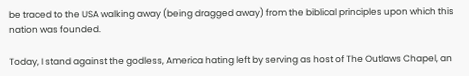be traced to the USA walking away (being dragged away) from the biblical principles upon which this nation was founded.

Today, I stand against the godless, America hating left by serving as host of The Outlaws Chapel, an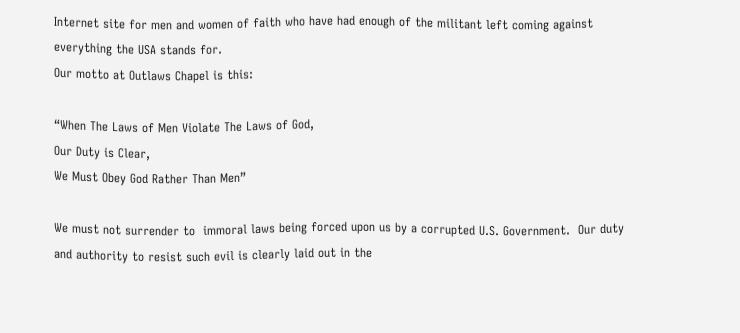Internet site for men and women of faith who have had enough of the militant left coming against everything the USA stands for.
Our motto at Outlaws Chapel is this:

“When The Laws of Men Violate The Laws of God,
Our Duty is Clear,
We Must Obey God Rather Than Men”

We must not surrender to  immoral laws being forced upon us by a corrupted U.S. Government.  Our duty and authority to resist such evil is clearly laid out in the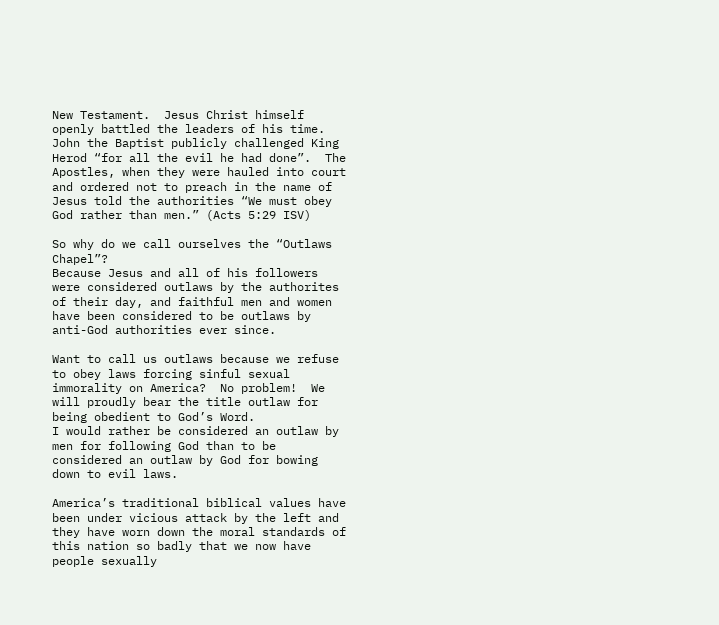New Testament.  Jesus Christ himself openly battled the leaders of his time.  John the Baptist publicly challenged King Herod “for all the evil he had done”.  The Apostles, when they were hauled into court and ordered not to preach in the name of Jesus told the authorities “We must obey God rather than men.” (Acts 5:29 ISV)

So why do we call ourselves the “Outlaws Chapel”?
Because Jesus and all of his followers were considered outlaws by the authorites of their day, and faithful men and women have been considered to be outlaws by anti-God authorities ever since.

Want to call us outlaws because we refuse to obey laws forcing sinful sexual immorality on America?  No problem!  We will proudly bear the title outlaw for being obedient to God’s Word.
I would rather be considered an outlaw by men for following God than to be considered an outlaw by God for bowing down to evil laws.

America’s traditional biblical values have been under vicious attack by the left and they have worn down the moral standards of this nation so badly that we now have people sexually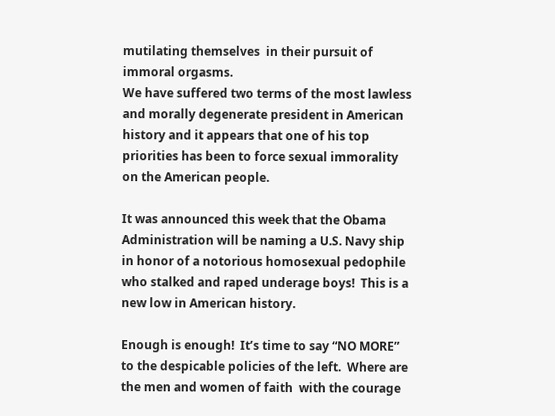mutilating themselves  in their pursuit of immoral orgasms.
We have suffered two terms of the most lawless and morally degenerate president in American history and it appears that one of his top priorities has been to force sexual immorality on the American people.

It was announced this week that the Obama Administration will be naming a U.S. Navy ship in honor of a notorious homosexual pedophile who stalked and raped underage boys!  This is a new low in American history.

Enough is enough!  It’s time to say “NO MORE” to the despicable policies of the left.  Where are the men and women of faith  with the courage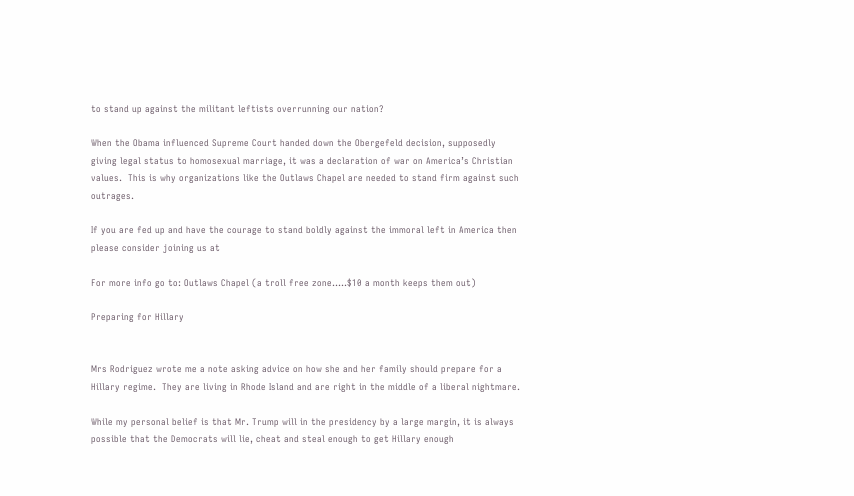to stand up against the militant leftists overrunning our nation?

When the Obama influenced Supreme Court handed down the Obergefeld decision, supposedly giving legal status to homosexual marriage, it was a declaration of war on America’s Christian values.  This is why organizations like the Outlaws Chapel are needed to stand firm against such outrages.

If you are fed up and have the courage to stand boldly against the immoral left in America then please consider joining us at

For more info go to: Outlaws Chapel (a troll free zone…..$10 a month keeps them out)

Preparing for Hillary


Mrs Rodriguez wrote me a note asking advice on how she and her family should prepare for a Hillary regime.  They are living in Rhode Island and are right in the middle of a liberal nightmare.

While my personal belief is that Mr. Trump will in the presidency by a large margin, it is always possible that the Democrats will lie, cheat and steal enough to get Hillary enough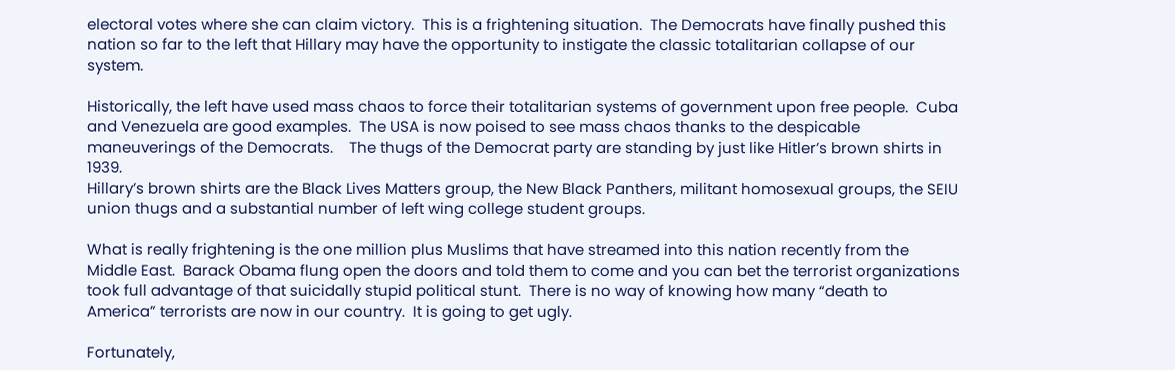electoral votes where she can claim victory.  This is a frightening situation.  The Democrats have finally pushed this nation so far to the left that Hillary may have the opportunity to instigate the classic totalitarian collapse of our system.

Historically, the left have used mass chaos to force their totalitarian systems of government upon free people.  Cuba and Venezuela are good examples.  The USA is now poised to see mass chaos thanks to the despicable maneuverings of the Democrats.    The thugs of the Democrat party are standing by just like Hitler’s brown shirts in 1939.
Hillary’s brown shirts are the Black Lives Matters group, the New Black Panthers, militant homosexual groups, the SEIU union thugs and a substantial number of left wing college student groups.

What is really frightening is the one million plus Muslims that have streamed into this nation recently from the Middle East.  Barack Obama flung open the doors and told them to come and you can bet the terrorist organizations took full advantage of that suicidally stupid political stunt.  There is no way of knowing how many “death to America” terrorists are now in our country.  It is going to get ugly.

Fortunately,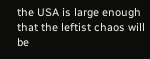the USA is large enough that the leftist chaos will be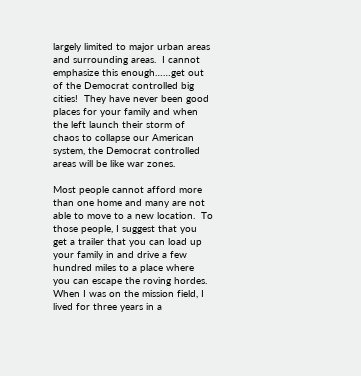largely limited to major urban areas and surrounding areas.  I cannot emphasize this enough……get out of the Democrat controlled big cities!  They have never been good places for your family and when the left launch their storm of chaos to collapse our American system, the Democrat controlled areas will be like war zones.

Most people cannot afford more than one home and many are not able to move to a new location.  To those people, I suggest that you get a trailer that you can load up your family in and drive a few hundred miles to a place where you can escape the roving hordes.
When I was on the mission field, I lived for three years in a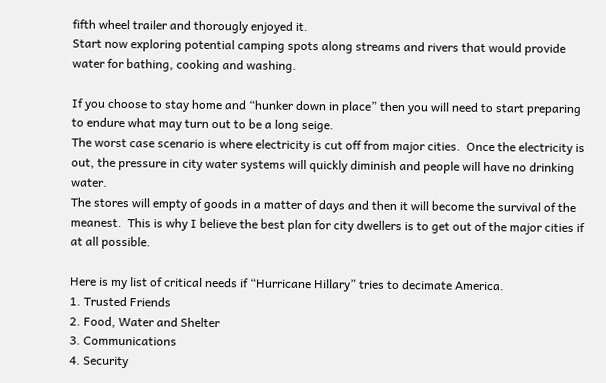fifth wheel trailer and thorougly enjoyed it.
Start now exploring potential camping spots along streams and rivers that would provide water for bathing, cooking and washing.

If you choose to stay home and “hunker down in place” then you will need to start preparing to endure what may turn out to be a long seige.
The worst case scenario is where electricity is cut off from major cities.  Once the electricity is out, the pressure in city water systems will quickly diminish and people will have no drinking water.
The stores will empty of goods in a matter of days and then it will become the survival of the meanest.  This is why I believe the best plan for city dwellers is to get out of the major cities if at all possible.

Here is my list of critical needs if “Hurricane Hillary” tries to decimate America.
1. Trusted Friends
2. Food, Water and Shelter
3. Communications
4. Security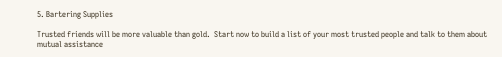5. Bartering Supplies

Trusted friends will be more valuable than gold.  Start now to build a list of your most trusted people and talk to them about mutual assistance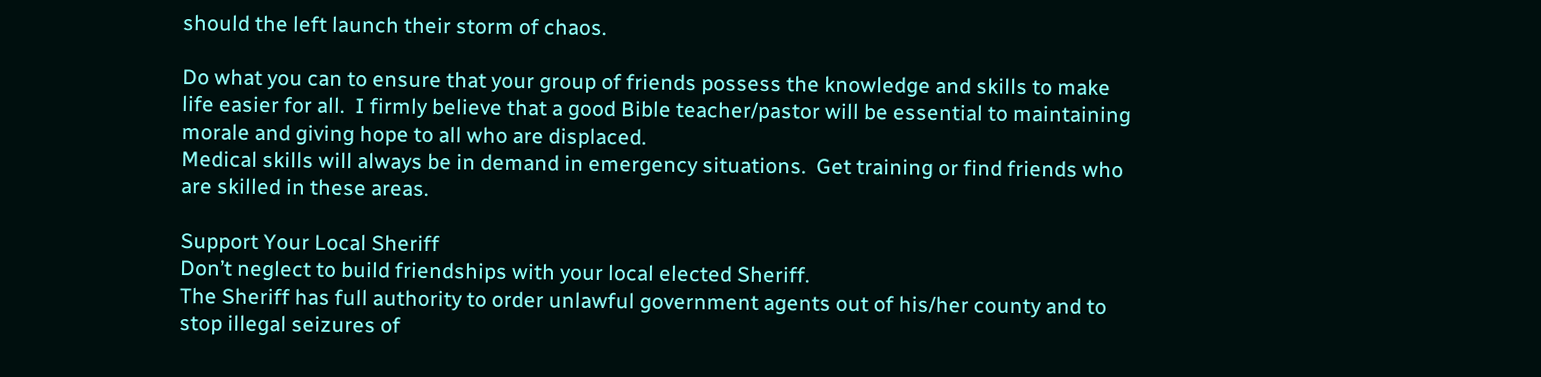should the left launch their storm of chaos.

Do what you can to ensure that your group of friends possess the knowledge and skills to make life easier for all.  I firmly believe that a good Bible teacher/pastor will be essential to maintaining morale and giving hope to all who are displaced.
Medical skills will always be in demand in emergency situations.  Get training or find friends who are skilled in these areas.

Support Your Local Sheriff
Don’t neglect to build friendships with your local elected Sheriff.
The Sheriff has full authority to order unlawful government agents out of his/her county and to stop illegal seizures of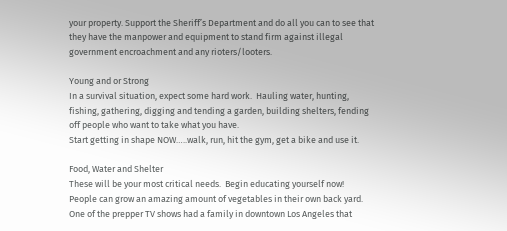your property. Support the Sheriff’s Department and do all you can to see that they have the manpower and equipment to stand firm against illegal government encroachment and any rioters/looters.

Young and or Strong
In a survival situation, expect some hard work.  Hauling water, hunting, fishing, gathering, digging and tending a garden, building shelters, fending off people who want to take what you have.
Start getting in shape NOW…..walk, run, hit the gym, get a bike and use it.

Food, Water and Shelter
These will be your most critical needs.  Begin educating yourself now!
People can grow an amazing amount of vegetables in their own back yard.  One of the prepper TV shows had a family in downtown Los Angeles that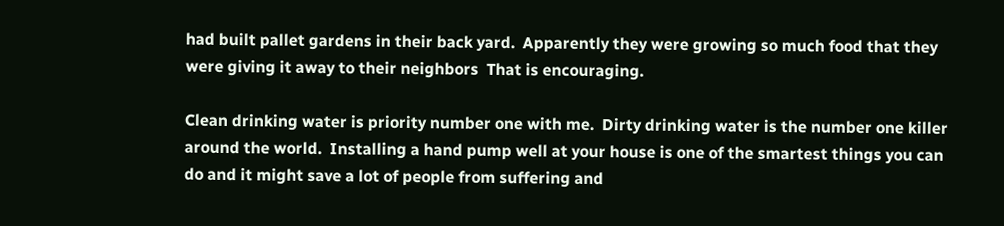had built pallet gardens in their back yard.  Apparently they were growing so much food that they were giving it away to their neighbors  That is encouraging.

Clean drinking water is priority number one with me.  Dirty drinking water is the number one killer around the world.  Installing a hand pump well at your house is one of the smartest things you can do and it might save a lot of people from suffering and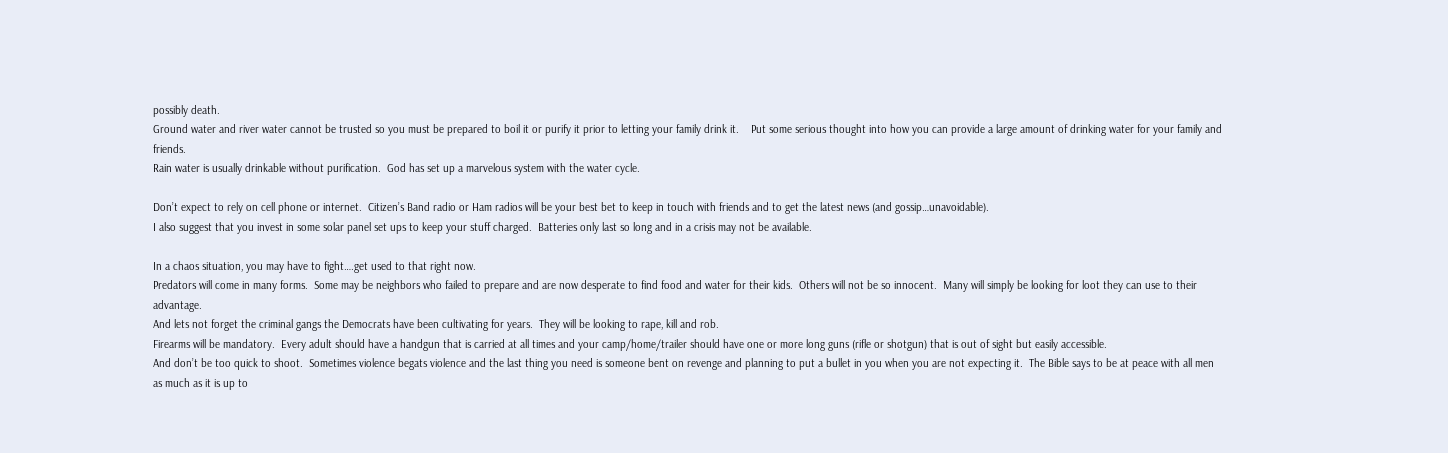possibly death.
Ground water and river water cannot be trusted so you must be prepared to boil it or purify it prior to letting your family drink it.    Put some serious thought into how you can provide a large amount of drinking water for your family and friends.
Rain water is usually drinkable without purification.  God has set up a marvelous system with the water cycle.

Don’t expect to rely on cell phone or internet.  Citizen’s Band radio or Ham radios will be your best bet to keep in touch with friends and to get the latest news (and gossip…unavoidable).
I also suggest that you invest in some solar panel set ups to keep your stuff charged.  Batteries only last so long and in a crisis may not be available.

In a chaos situation, you may have to fight….get used to that right now.
Predators will come in many forms.  Some may be neighbors who failed to prepare and are now desperate to find food and water for their kids.  Others will not be so innocent.  Many will simply be looking for loot they can use to their advantage.
And lets not forget the criminal gangs the Democrats have been cultivating for years.  They will be looking to rape, kill and rob.
Firearms will be mandatory.  Every adult should have a handgun that is carried at all times and your camp/home/trailer should have one or more long guns (rifle or shotgun) that is out of sight but easily accessible.
And don’t be too quick to shoot.  Sometimes violence begats violence and the last thing you need is someone bent on revenge and planning to put a bullet in you when you are not expecting it.  The Bible says to be at peace with all men as much as it is up to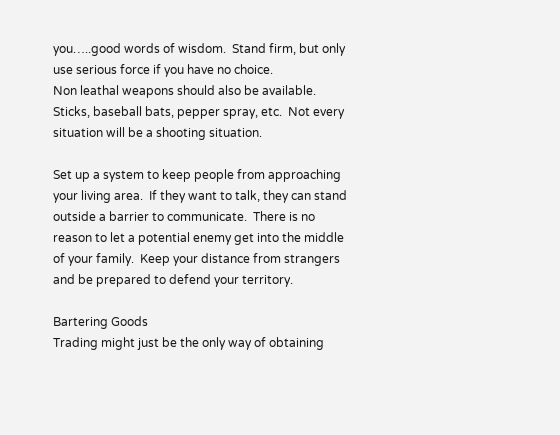you…..good words of wisdom.  Stand firm, but only use serious force if you have no choice.
Non leathal weapons should also be available.  Sticks, baseball bats, pepper spray, etc.  Not every situation will be a shooting situation.

Set up a system to keep people from approaching your living area.  If they want to talk, they can stand outside a barrier to communicate.  There is no reason to let a potential enemy get into the middle of your family.  Keep your distance from strangers and be prepared to defend your territory.

Bartering Goods
Trading might just be the only way of obtaining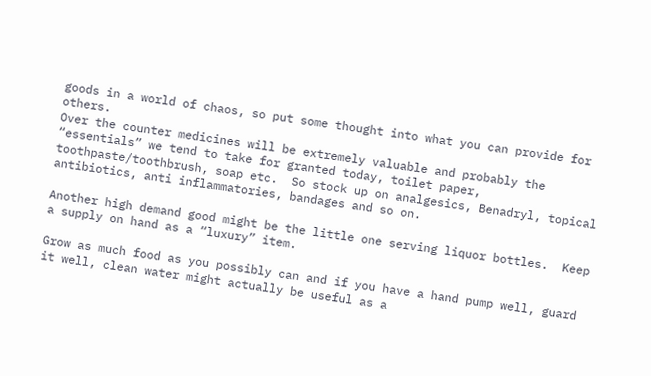goods in a world of chaos, so put some thought into what you can provide for others.
Over the counter medicines will be extremely valuable and probably the “essentials” we tend to take for granted today, toilet paper, toothpaste/toothbrush, soap etc.  So stock up on analgesics, Benadryl, topical antibiotics, anti inflammatories, bandages and so on.

Another high demand good might be the little one serving liquor bottles.  Keep a supply on hand as a “luxury” item.

Grow as much food as you possibly can and if you have a hand pump well, guard it well, clean water might actually be useful as a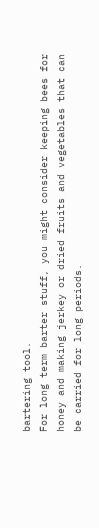bartering tool.
For long term barter stuff, you might consider keeping bees for honey and making jerkey or dried fruits and vegetables that can be carried for long periods.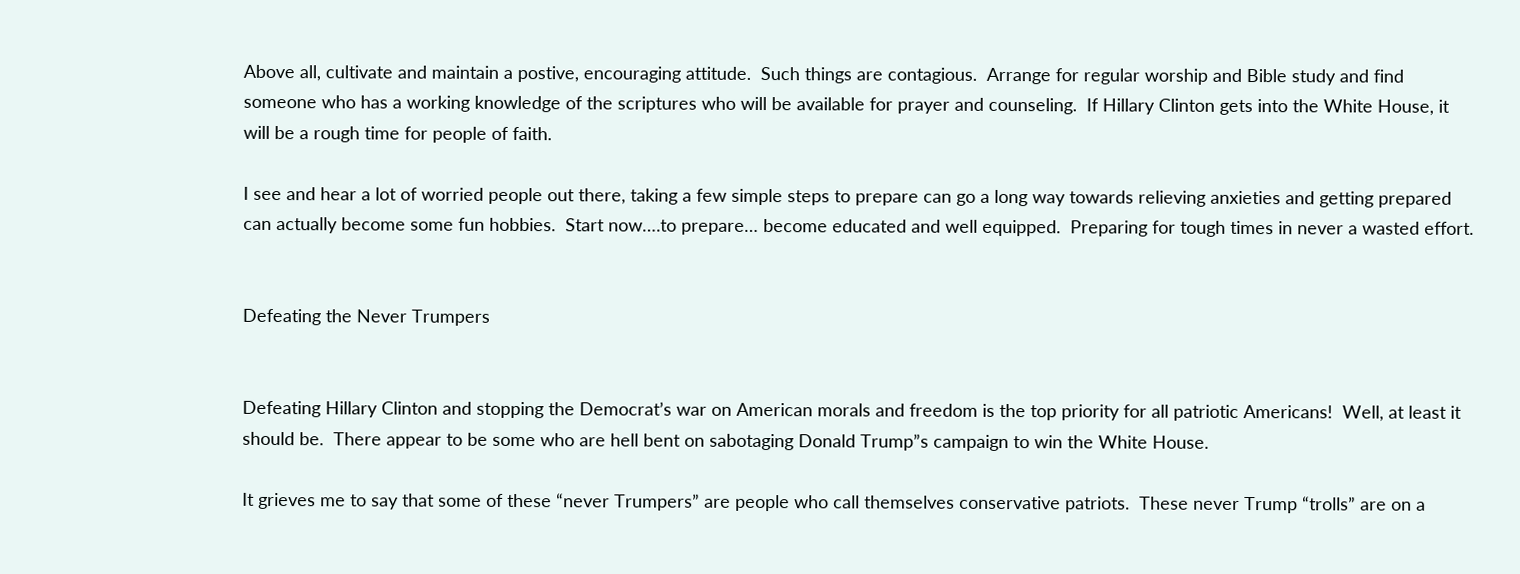Above all, cultivate and maintain a postive, encouraging attitude.  Such things are contagious.  Arrange for regular worship and Bible study and find someone who has a working knowledge of the scriptures who will be available for prayer and counseling.  If Hillary Clinton gets into the White House, it will be a rough time for people of faith.

I see and hear a lot of worried people out there, taking a few simple steps to prepare can go a long way towards relieving anxieties and getting prepared can actually become some fun hobbies.  Start now….to prepare… become educated and well equipped.  Preparing for tough times in never a wasted effort.


Defeating the Never Trumpers


Defeating Hillary Clinton and stopping the Democrat’s war on American morals and freedom is the top priority for all patriotic Americans!  Well, at least it should be.  There appear to be some who are hell bent on sabotaging Donald Trump”s campaign to win the White House.

It grieves me to say that some of these “never Trumpers” are people who call themselves conservative patriots.  These never Trump “trolls” are on a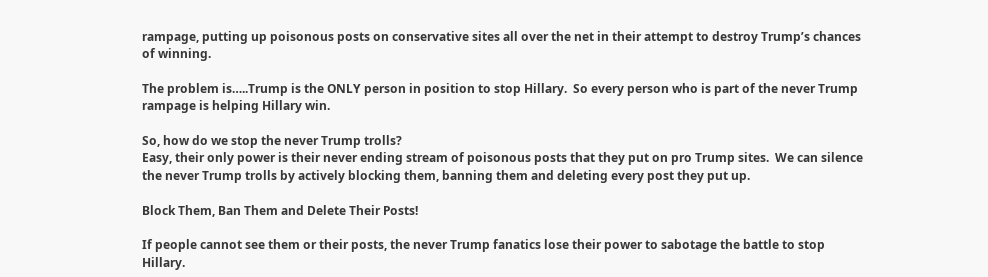rampage, putting up poisonous posts on conservative sites all over the net in their attempt to destroy Trump’s chances of winning.

The problem is…..Trump is the ONLY person in position to stop Hillary.  So every person who is part of the never Trump rampage is helping Hillary win.

So, how do we stop the never Trump trolls?
Easy, their only power is their never ending stream of poisonous posts that they put on pro Trump sites.  We can silence the never Trump trolls by actively blocking them, banning them and deleting every post they put up.

Block Them, Ban Them and Delete Their Posts!

If people cannot see them or their posts, the never Trump fanatics lose their power to sabotage the battle to stop Hillary.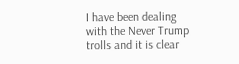I have been dealing with the Never Trump trolls and it is clear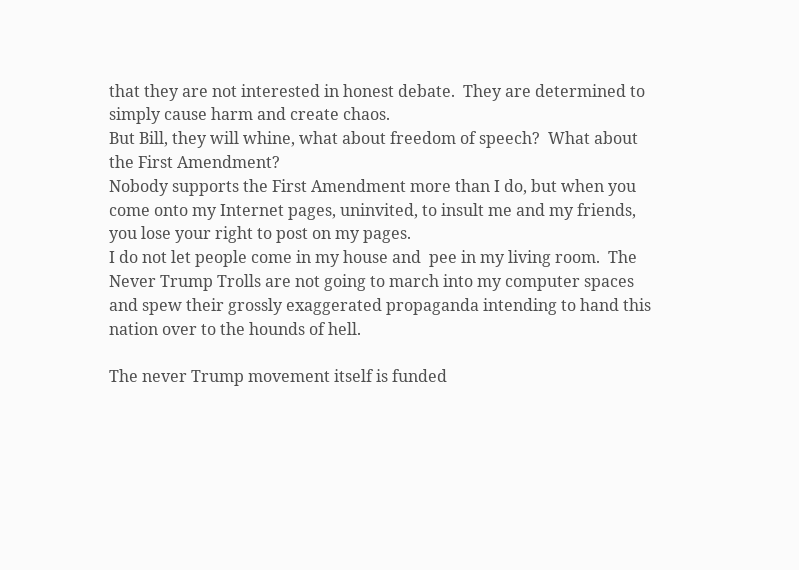that they are not interested in honest debate.  They are determined to simply cause harm and create chaos.
But Bill, they will whine, what about freedom of speech?  What about the First Amendment?
Nobody supports the First Amendment more than I do, but when you come onto my Internet pages, uninvited, to insult me and my friends, you lose your right to post on my pages.
I do not let people come in my house and  pee in my living room.  The Never Trump Trolls are not going to march into my computer spaces and spew their grossly exaggerated propaganda intending to hand this nation over to the hounds of hell.

The never Trump movement itself is funded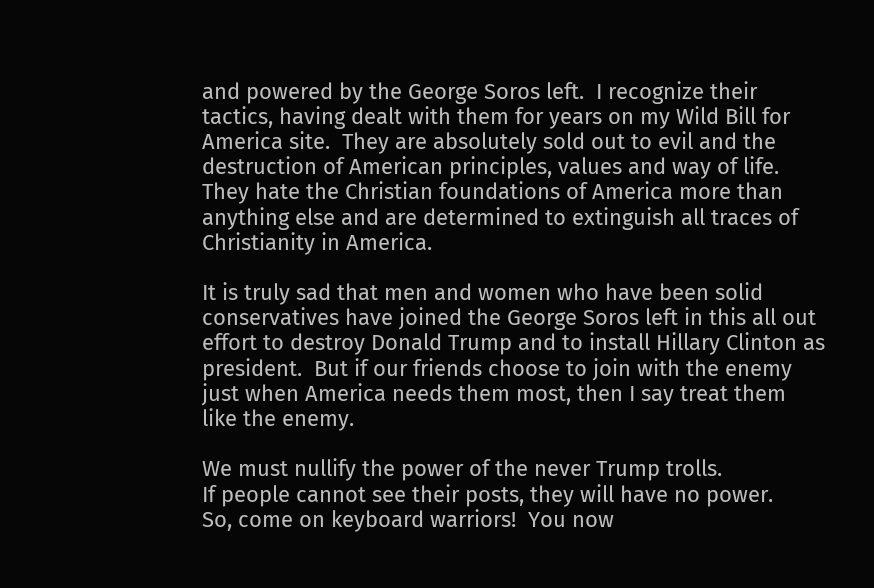and powered by the George Soros left.  I recognize their tactics, having dealt with them for years on my Wild Bill for America site.  They are absolutely sold out to evil and the destruction of American principles, values and way of life.  They hate the Christian foundations of America more than anything else and are determined to extinguish all traces of Christianity in America.

It is truly sad that men and women who have been solid conservatives have joined the George Soros left in this all out effort to destroy Donald Trump and to install Hillary Clinton as president.  But if our friends choose to join with the enemy just when America needs them most, then I say treat them like the enemy.

We must nullify the power of the never Trump trolls.
If people cannot see their posts, they will have no power.
So, come on keyboard warriors!  You now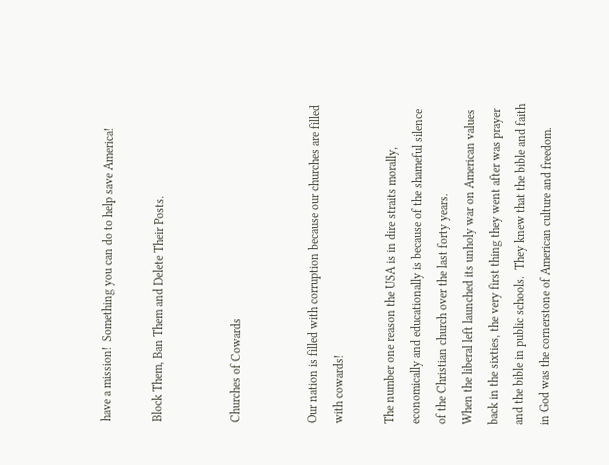have a mission!  Something you can do to help save America!

Block Them, Ban Them and Delete Their Posts.


Churches of Cowards


Our nation is filled with corruption because our churches are filled with cowards!

The number one reason the USA is in dire straits morally, economically and educationally is because of the shameful silence of the Christian church over the last forty years.
When the liberal left launched its unholy war on American values back in the sixties, the very first thing they went after was prayer and the bible in public schools.  They knew that the bible and faith in God was the cornerstone of American culture and freedom.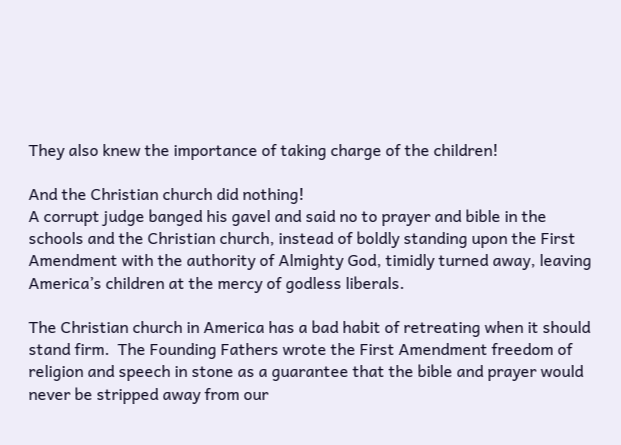They also knew the importance of taking charge of the children!

And the Christian church did nothing!
A corrupt judge banged his gavel and said no to prayer and bible in the schools and the Christian church, instead of boldly standing upon the First Amendment with the authority of Almighty God, timidly turned away, leaving America’s children at the mercy of godless liberals.

The Christian church in America has a bad habit of retreating when it should stand firm.  The Founding Fathers wrote the First Amendment freedom of religion and speech in stone as a guarantee that the bible and prayer would never be stripped away from our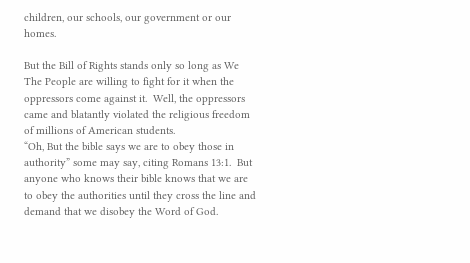children, our schools, our government or our homes.

But the Bill of Rights stands only so long as We The People are willing to fight for it when the oppressors come against it.  Well, the oppressors came and blatantly violated the religious freedom of millions of American students.
“Oh, But the bible says we are to obey those in authority” some may say, citing Romans 13:1.  But anyone who knows their bible knows that we are to obey the authorities until they cross the line and demand that we disobey the Word of God.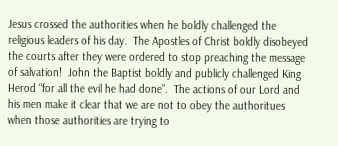Jesus crossed the authorities when he boldly challenged the religious leaders of his day.  The Apostles of Christ boldly disobeyed the courts after they were ordered to stop preaching the message of salvation!  John the Baptist boldly and publicly challenged King Herod “for all the evil he had done”.  The actions of our Lord and his men make it clear that we are not to obey the authoritues when those authorities are trying to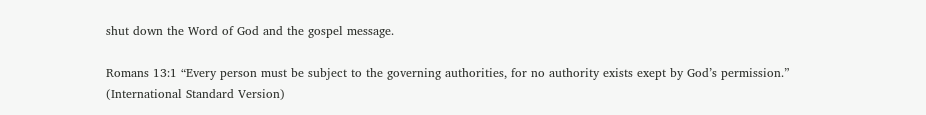shut down the Word of God and the gospel message.

Romans 13:1 “Every person must be subject to the governing authorities, for no authority exists exept by God’s permission.” (International Standard Version)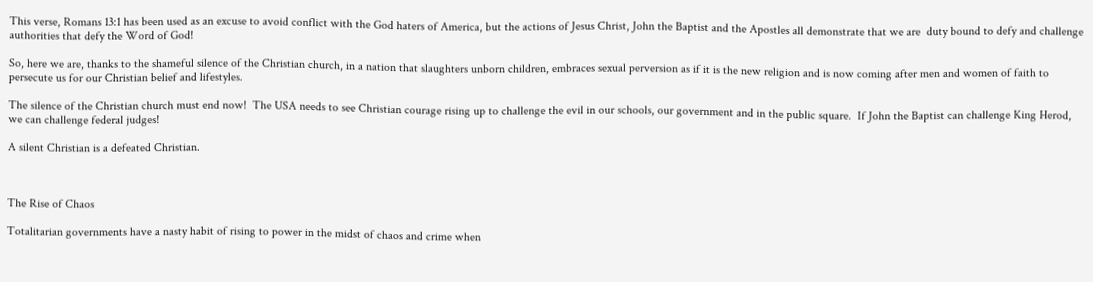This verse, Romans 13:1 has been used as an excuse to avoid conflict with the God haters of America, but the actions of Jesus Christ, John the Baptist and the Apostles all demonstrate that we are  duty bound to defy and challenge authorities that defy the Word of God!

So, here we are, thanks to the shameful silence of the Christian church, in a nation that slaughters unborn children, embraces sexual perversion as if it is the new religion and is now coming after men and women of faith to persecute us for our Christian belief and lifestyles.

The silence of the Christian church must end now!  The USA needs to see Christian courage rising up to challenge the evil in our schools, our government and in the public square.  If John the Baptist can challenge King Herod, we can challenge federal judges!

A silent Christian is a defeated Christian.



The Rise of Chaos

Totalitarian governments have a nasty habit of rising to power in the midst of chaos and crime when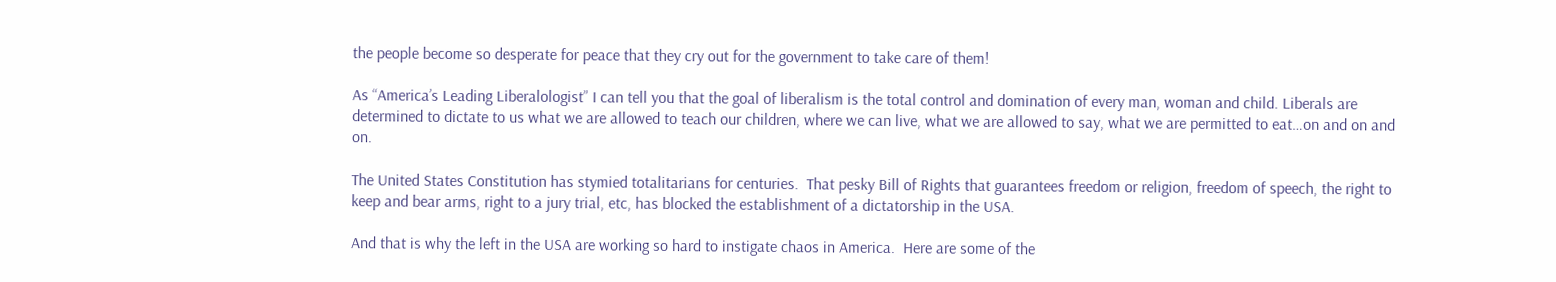the people become so desperate for peace that they cry out for the government to take care of them!

As “America’s Leading Liberalologist” I can tell you that the goal of liberalism is the total control and domination of every man, woman and child. Liberals are determined to dictate to us what we are allowed to teach our children, where we can live, what we are allowed to say, what we are permitted to eat…on and on and on.

The United States Constitution has stymied totalitarians for centuries.  That pesky Bill of Rights that guarantees freedom or religion, freedom of speech, the right to keep and bear arms, right to a jury trial, etc, has blocked the establishment of a dictatorship in the USA.

And that is why the left in the USA are working so hard to instigate chaos in America.  Here are some of the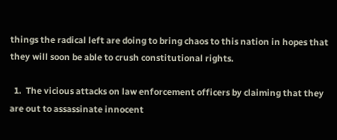things the radical left are doing to bring chaos to this nation in hopes that they will soon be able to crush constitutional rights.

  1.  The vicious attacks on law enforcement officers by claiming that they are out to assassinate innocent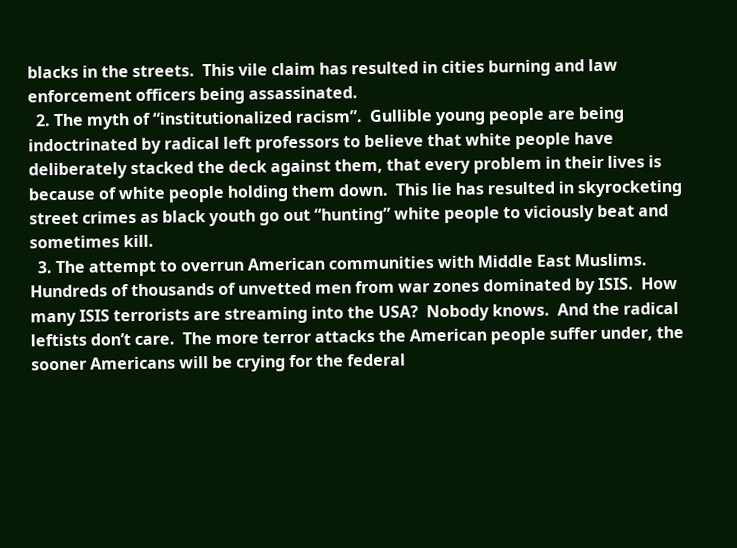blacks in the streets.  This vile claim has resulted in cities burning and law enforcement officers being assassinated.
  2. The myth of “institutionalized racism”.  Gullible young people are being indoctrinated by radical left professors to believe that white people have deliberately stacked the deck against them, that every problem in their lives is because of white people holding them down.  This lie has resulted in skyrocketing street crimes as black youth go out “hunting” white people to viciously beat and sometimes kill.
  3. The attempt to overrun American communities with Middle East Muslims.  Hundreds of thousands of unvetted men from war zones dominated by ISIS.  How many ISIS terrorists are streaming into the USA?  Nobody knows.  And the radical leftists don’t care.  The more terror attacks the American people suffer under, the sooner Americans will be crying for the federal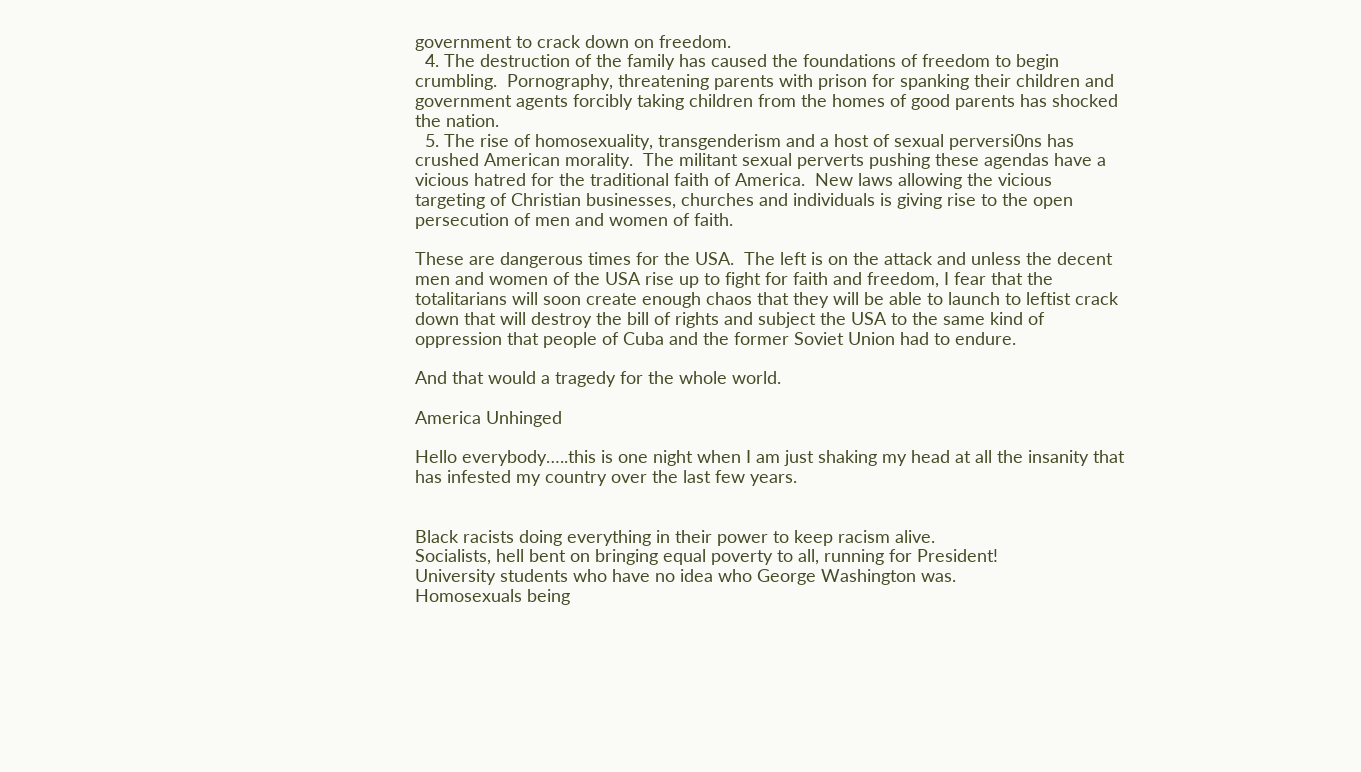government to crack down on freedom.
  4. The destruction of the family has caused the foundations of freedom to begin crumbling.  Pornography, threatening parents with prison for spanking their children and government agents forcibly taking children from the homes of good parents has shocked the nation.
  5. The rise of homosexuality, transgenderism and a host of sexual perversi0ns has crushed American morality.  The militant sexual perverts pushing these agendas have a vicious hatred for the traditional faith of America.  New laws allowing the vicious targeting of Christian businesses, churches and individuals is giving rise to the open persecution of men and women of faith.

These are dangerous times for the USA.  The left is on the attack and unless the decent men and women of the USA rise up to fight for faith and freedom, I fear that the totalitarians will soon create enough chaos that they will be able to launch to leftist crack down that will destroy the bill of rights and subject the USA to the same kind of oppression that people of Cuba and the former Soviet Union had to endure.

And that would a tragedy for the whole world.

America Unhinged

Hello everybody…..this is one night when I am just shaking my head at all the insanity that has infested my country over the last few years.


Black racists doing everything in their power to keep racism alive.
Socialists, hell bent on bringing equal poverty to all, running for President!
University students who have no idea who George Washington was.
Homosexuals being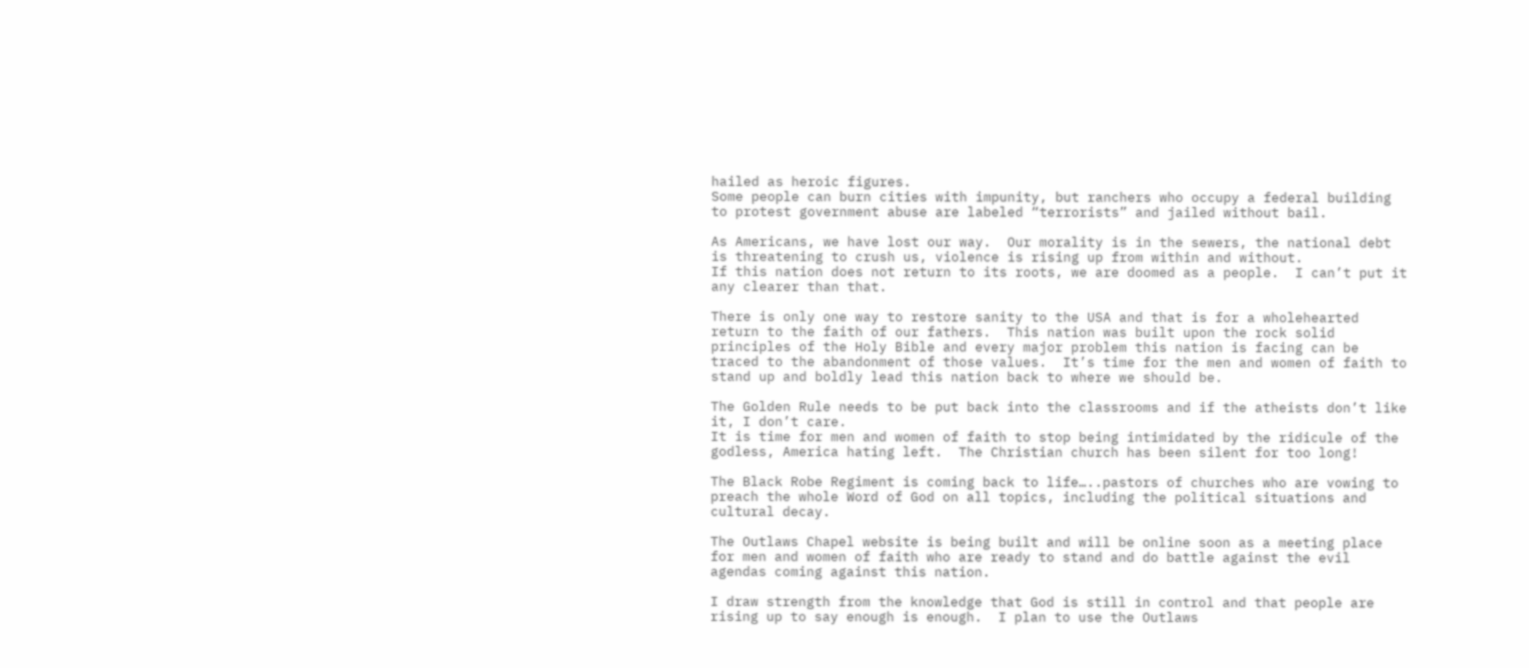hailed as heroic figures.
Some people can burn cities with impunity, but ranchers who occupy a federal building to protest government abuse are labeled “terrorists” and jailed without bail.

As Americans, we have lost our way.  Our morality is in the sewers, the national debt is threatening to crush us, violence is rising up from within and without.
If this nation does not return to its roots, we are doomed as a people.  I can’t put it any clearer than that.

There is only one way to restore sanity to the USA and that is for a wholehearted return to the faith of our fathers.  This nation was built upon the rock solid principles of the Holy Bible and every major problem this nation is facing can be traced to the abandonment of those values.  It’s time for the men and women of faith to stand up and boldly lead this nation back to where we should be.

The Golden Rule needs to be put back into the classrooms and if the atheists don’t like it, I don’t care.
It is time for men and women of faith to stop being intimidated by the ridicule of the godless, America hating left.  The Christian church has been silent for too long!

The Black Robe Regiment is coming back to life…..pastors of churches who are vowing to preach the whole Word of God on all topics, including the political situations and cultural decay.

The Outlaws Chapel website is being built and will be online soon as a meeting place for men and women of faith who are ready to stand and do battle against the evil agendas coming against this nation.

I draw strength from the knowledge that God is still in control and that people are rising up to say enough is enough.  I plan to use the Outlaws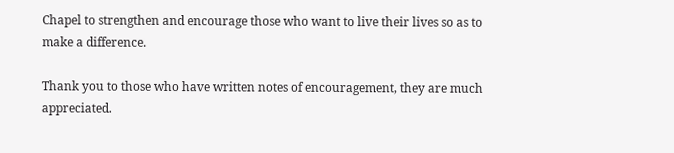Chapel to strengthen and encourage those who want to live their lives so as to make a difference.

Thank you to those who have written notes of encouragement, they are much appreciated.